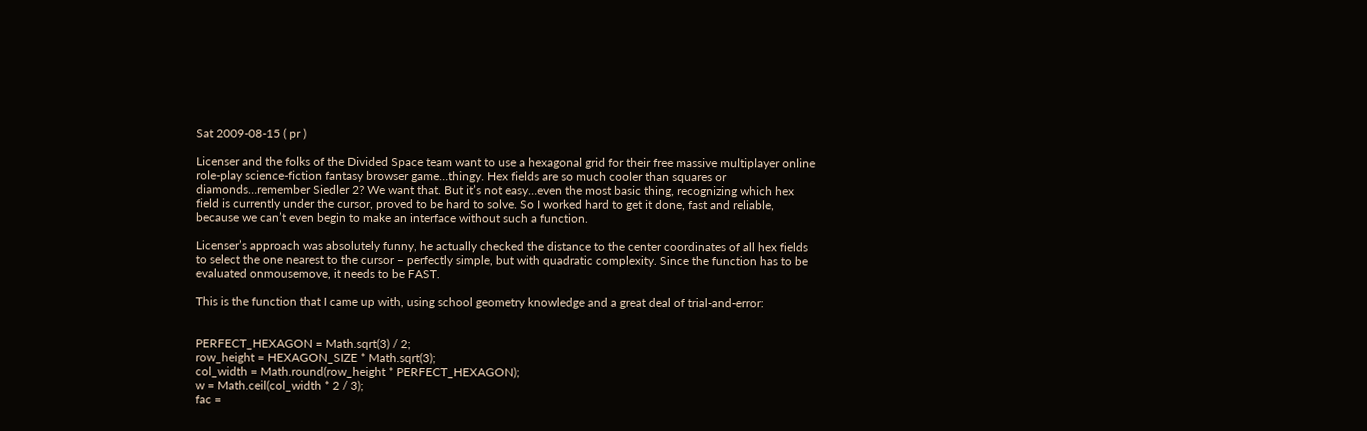Sat 2009-08-15 ( pr )

Licenser and the folks of the Divided Space team want to use a hexagonal grid for their free massive multiplayer online role-play science-fiction fantasy browser game…thingy. Hex fields are so much cooler than squares or diamonds…remember Siedler 2? We want that. But it’s not easy…even the most basic thing, recognizing which hex field is currently under the cursor, proved to be hard to solve. So I worked hard to get it done, fast and reliable, because we can’t even begin to make an interface without such a function.

Licenser’s approach was absolutely funny, he actually checked the distance to the center coordinates of all hex fields to select the one nearest to the cursor – perfectly simple, but with quadratic complexity. Since the function has to be evaluated onmousemove, it needs to be FAST.

This is the function that I came up with, using school geometry knowledge and a great deal of trial-and-error:


PERFECT_HEXAGON = Math.sqrt(3) / 2;
row_height = HEXAGON_SIZE * Math.sqrt(3);
col_width = Math.round(row_height * PERFECT_HEXAGON);
w = Math.ceil(col_width * 2 / 3);
fac =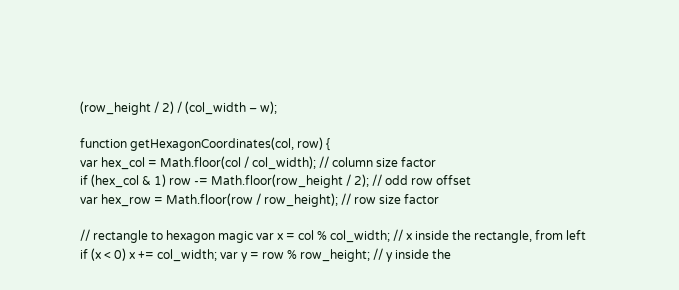(row_height / 2) / (col_width – w);

function getHexagonCoordinates(col, row) {
var hex_col = Math.floor(col / col_width); // column size factor
if (hex_col & 1) row -= Math.floor(row_height / 2); // odd row offset
var hex_row = Math.floor(row / row_height); // row size factor

// rectangle to hexagon magic var x = col % col_width; // x inside the rectangle, from left if (x < 0) x += col_width; var y = row % row_height; // y inside the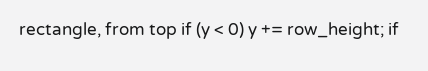rectangle, from top if (y < 0) y += row_height; if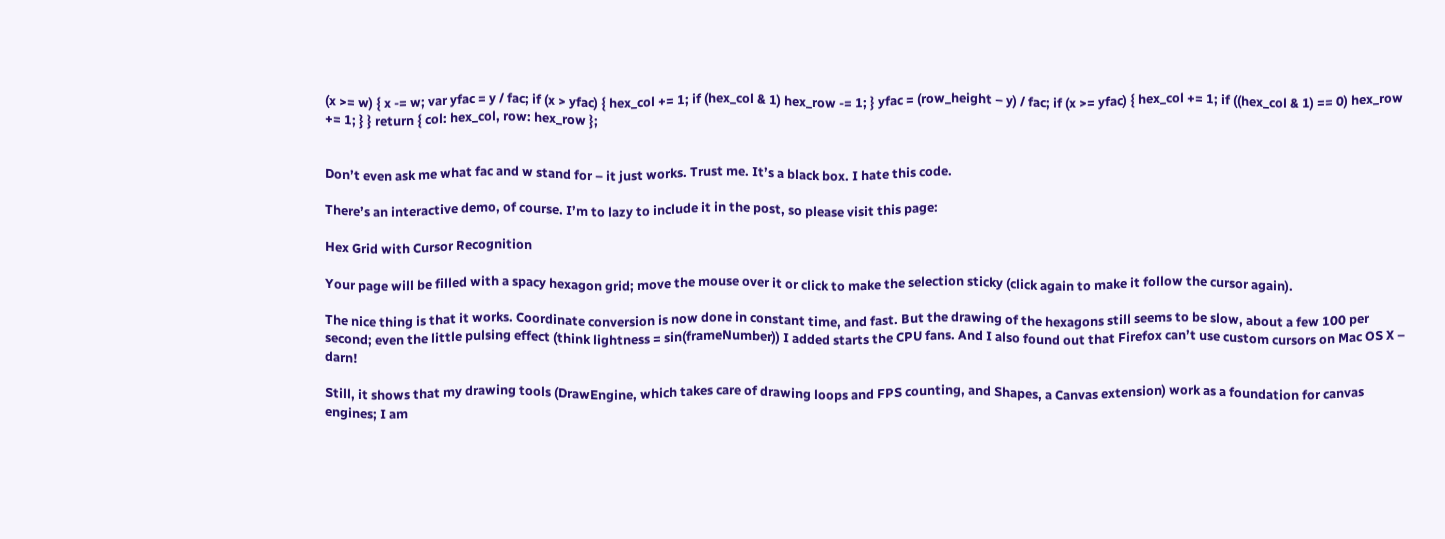(x >= w) { x -= w; var yfac = y / fac; if (x > yfac) { hex_col += 1; if (hex_col & 1) hex_row -= 1; } yfac = (row_height – y) / fac; if (x >= yfac) { hex_col += 1; if ((hex_col & 1) == 0) hex_row += 1; } } return { col: hex_col, row: hex_row };


Don’t even ask me what fac and w stand for – it just works. Trust me. It’s a black box. I hate this code.

There’s an interactive demo, of course. I’m to lazy to include it in the post, so please visit this page:

Hex Grid with Cursor Recognition

Your page will be filled with a spacy hexagon grid; move the mouse over it or click to make the selection sticky (click again to make it follow the cursor again).

The nice thing is that it works. Coordinate conversion is now done in constant time, and fast. But the drawing of the hexagons still seems to be slow, about a few 100 per second; even the little pulsing effect (think lightness = sin(frameNumber)) I added starts the CPU fans. And I also found out that Firefox can’t use custom cursors on Mac OS X – darn!

Still, it shows that my drawing tools (DrawEngine, which takes care of drawing loops and FPS counting, and Shapes, a Canvas extension) work as a foundation for canvas engines; I am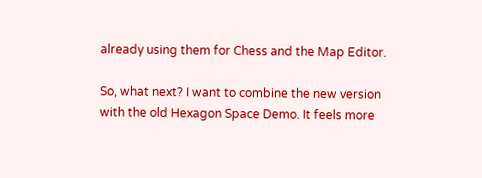already using them for Chess and the Map Editor.

So, what next? I want to combine the new version with the old Hexagon Space Demo. It feels more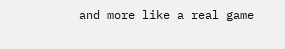and more like a real game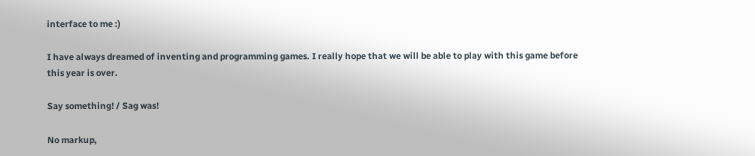interface to me :)

I have always dreamed of inventing and programming games. I really hope that we will be able to play with this game before this year is over.

Say something! / Sag was!

No markup,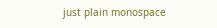just plain monospace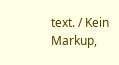text. / Kein Markup,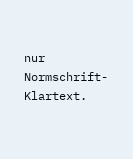nur Normschrift-Klartext.